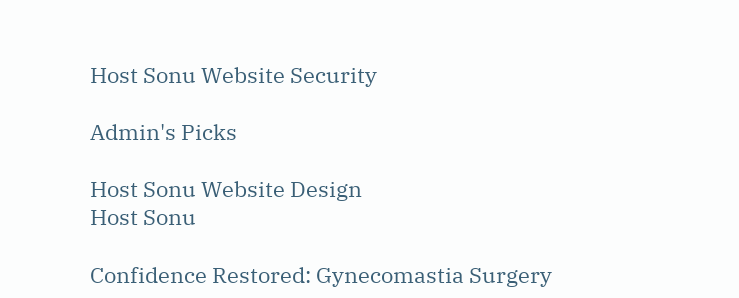Host Sonu Website Security

Admin's Picks

Host Sonu Website Design
Host Sonu

Confidence Restored: Gynecomastia Surgery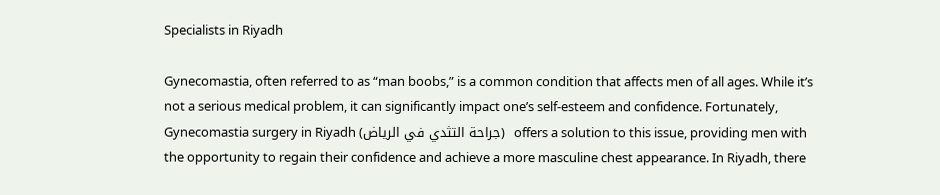Specialists in Riyadh

Gynecomastia, often referred to as “man boobs,” is a common condition that affects men of all ages. While it’s not a serious medical problem, it can significantly impact one’s self-esteem and confidence. Fortunately, Gynecomastia surgery in Riyadh (جراحة التثدي في الرياض)  offers a solution to this issue, providing men with the opportunity to regain their confidence and achieve a more masculine chest appearance. In Riyadh, there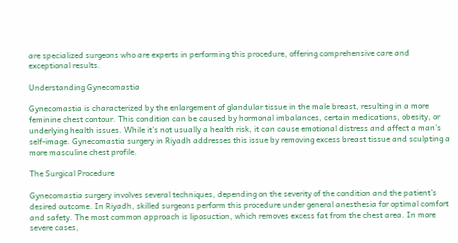are specialized surgeons who are experts in performing this procedure, offering comprehensive care and exceptional results.

Understanding Gynecomastia

Gynecomastia is characterized by the enlargement of glandular tissue in the male breast, resulting in a more feminine chest contour. This condition can be caused by hormonal imbalances, certain medications, obesity, or underlying health issues. While it’s not usually a health risk, it can cause emotional distress and affect a man’s self-image. Gynecomastia surgery in Riyadh addresses this issue by removing excess breast tissue and sculpting a more masculine chest profile.

The Surgical Procedure

Gynecomastia surgery involves several techniques, depending on the severity of the condition and the patient’s desired outcome. In Riyadh, skilled surgeons perform this procedure under general anesthesia for optimal comfort and safety. The most common approach is liposuction, which removes excess fat from the chest area. In more severe cases,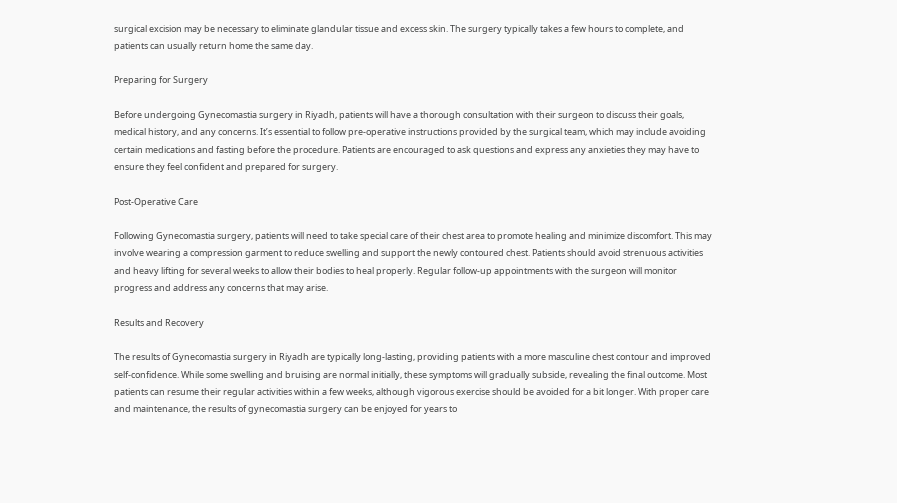surgical excision may be necessary to eliminate glandular tissue and excess skin. The surgery typically takes a few hours to complete, and patients can usually return home the same day.

Preparing for Surgery

Before undergoing Gynecomastia surgery in Riyadh, patients will have a thorough consultation with their surgeon to discuss their goals, medical history, and any concerns. It’s essential to follow pre-operative instructions provided by the surgical team, which may include avoiding certain medications and fasting before the procedure. Patients are encouraged to ask questions and express any anxieties they may have to ensure they feel confident and prepared for surgery.

Post-Operative Care

Following Gynecomastia surgery, patients will need to take special care of their chest area to promote healing and minimize discomfort. This may involve wearing a compression garment to reduce swelling and support the newly contoured chest. Patients should avoid strenuous activities and heavy lifting for several weeks to allow their bodies to heal properly. Regular follow-up appointments with the surgeon will monitor progress and address any concerns that may arise.

Results and Recovery

The results of Gynecomastia surgery in Riyadh are typically long-lasting, providing patients with a more masculine chest contour and improved self-confidence. While some swelling and bruising are normal initially, these symptoms will gradually subside, revealing the final outcome. Most patients can resume their regular activities within a few weeks, although vigorous exercise should be avoided for a bit longer. With proper care and maintenance, the results of gynecomastia surgery can be enjoyed for years to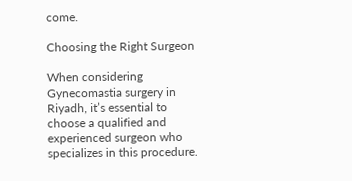come.

Choosing the Right Surgeon

When considering Gynecomastia surgery in Riyadh, it’s essential to choose a qualified and experienced surgeon who specializes in this procedure.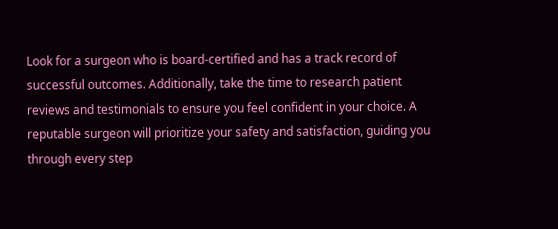Look for a surgeon who is board-certified and has a track record of successful outcomes. Additionally, take the time to research patient reviews and testimonials to ensure you feel confident in your choice. A reputable surgeon will prioritize your safety and satisfaction, guiding you through every step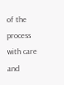of the process with care and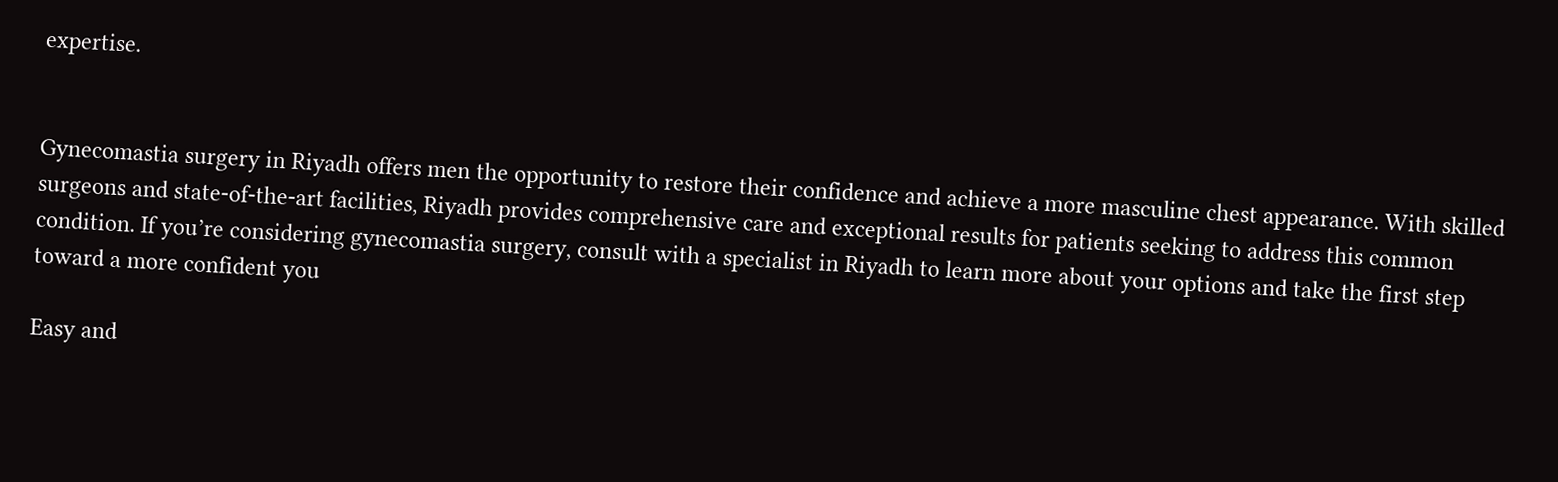expertise.


Gynecomastia surgery in Riyadh offers men the opportunity to restore their confidence and achieve a more masculine chest appearance. With skilled surgeons and state-of-the-art facilities, Riyadh provides comprehensive care and exceptional results for patients seeking to address this common condition. If you’re considering gynecomastia surgery, consult with a specialist in Riyadh to learn more about your options and take the first step toward a more confident you

Easy and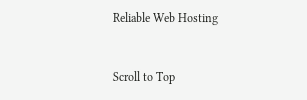Reliable Web Hosting


Scroll to Top